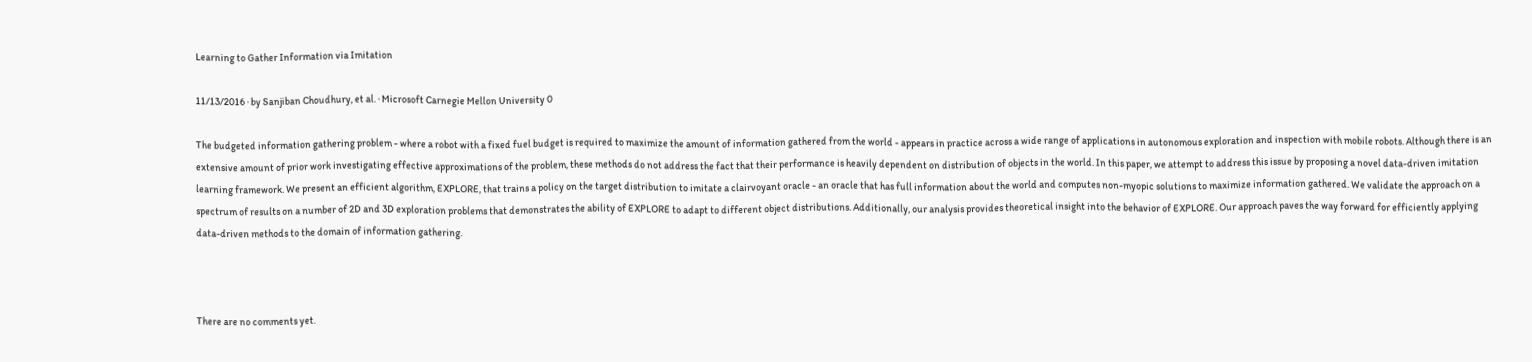Learning to Gather Information via Imitation

11/13/2016 ∙ by Sanjiban Choudhury, et al. ∙ Microsoft Carnegie Mellon University 0

The budgeted information gathering problem - where a robot with a fixed fuel budget is required to maximize the amount of information gathered from the world - appears in practice across a wide range of applications in autonomous exploration and inspection with mobile robots. Although there is an extensive amount of prior work investigating effective approximations of the problem, these methods do not address the fact that their performance is heavily dependent on distribution of objects in the world. In this paper, we attempt to address this issue by proposing a novel data-driven imitation learning framework. We present an efficient algorithm, EXPLORE, that trains a policy on the target distribution to imitate a clairvoyant oracle - an oracle that has full information about the world and computes non-myopic solutions to maximize information gathered. We validate the approach on a spectrum of results on a number of 2D and 3D exploration problems that demonstrates the ability of EXPLORE to adapt to different object distributions. Additionally, our analysis provides theoretical insight into the behavior of EXPLORE. Our approach paves the way forward for efficiently applying data-driven methods to the domain of information gathering.



There are no comments yet.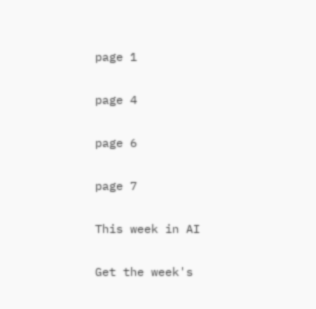page 1

page 4

page 6

page 7

This week in AI

Get the week's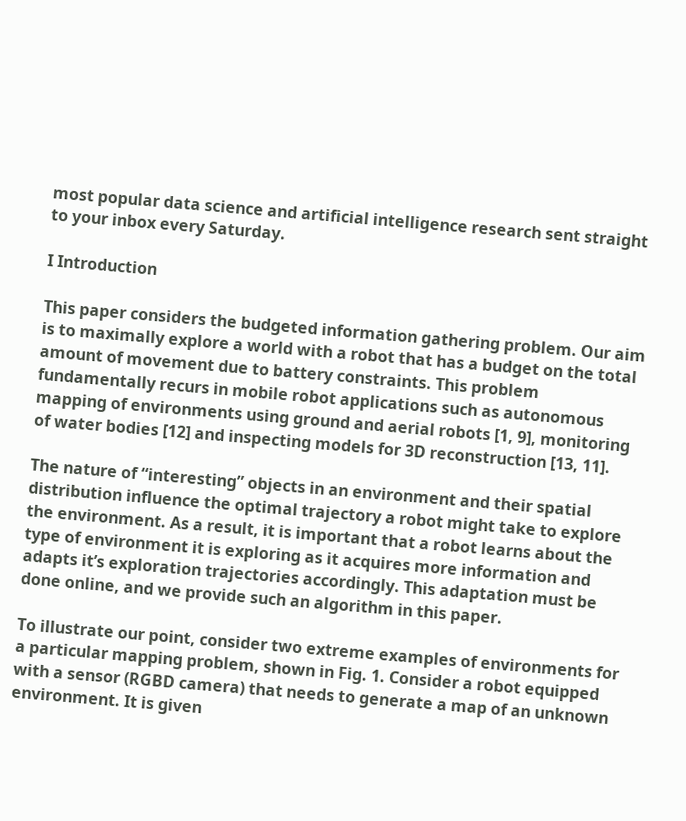most popular data science and artificial intelligence research sent straight to your inbox every Saturday.

I Introduction

This paper considers the budgeted information gathering problem. Our aim is to maximally explore a world with a robot that has a budget on the total amount of movement due to battery constraints. This problem fundamentally recurs in mobile robot applications such as autonomous mapping of environments using ground and aerial robots [1, 9], monitoring of water bodies [12] and inspecting models for 3D reconstruction [13, 11].

The nature of “interesting” objects in an environment and their spatial distribution influence the optimal trajectory a robot might take to explore the environment. As a result, it is important that a robot learns about the type of environment it is exploring as it acquires more information and adapts it’s exploration trajectories accordingly. This adaptation must be done online, and we provide such an algorithm in this paper.

To illustrate our point, consider two extreme examples of environments for a particular mapping problem, shown in Fig. 1. Consider a robot equipped with a sensor (RGBD camera) that needs to generate a map of an unknown environment. It is given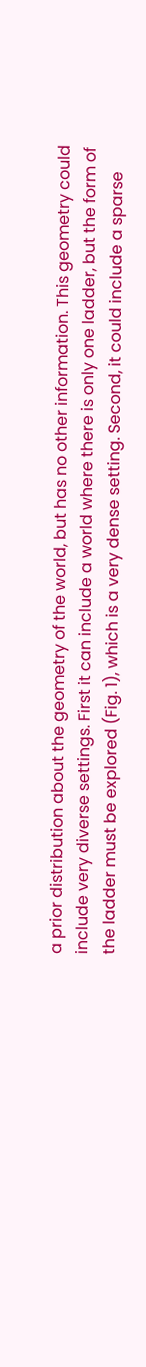a prior distribution about the geometry of the world, but has no other information. This geometry could include very diverse settings. First it can include a world where there is only one ladder, but the form of the ladder must be explored (Fig. 1), which is a very dense setting. Second, it could include a sparse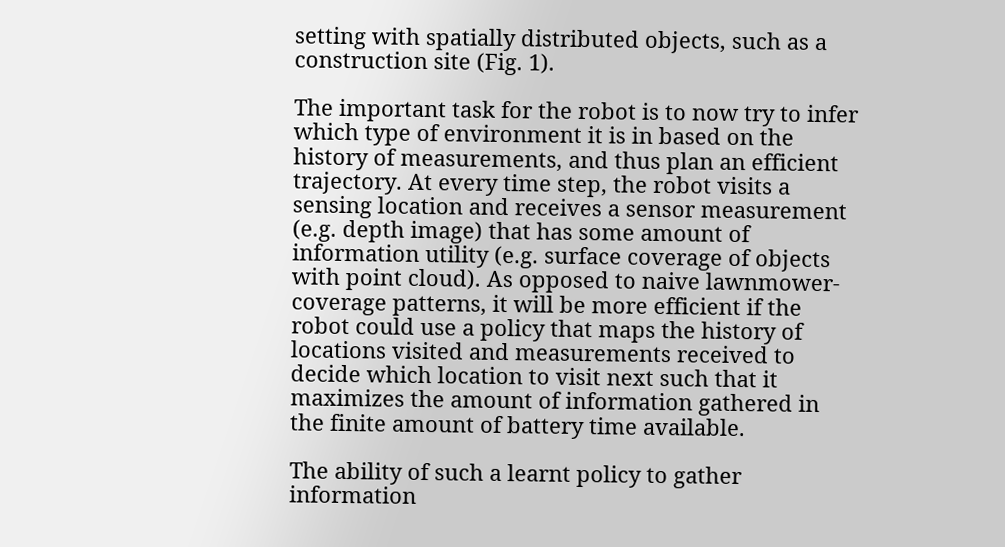setting with spatially distributed objects, such as a construction site (Fig. 1).

The important task for the robot is to now try to infer which type of environment it is in based on the history of measurements, and thus plan an efficient trajectory. At every time step, the robot visits a sensing location and receives a sensor measurement (e.g. depth image) that has some amount of information utility (e.g. surface coverage of objects with point cloud). As opposed to naive lawnmower-coverage patterns, it will be more efficient if the robot could use a policy that maps the history of locations visited and measurements received to decide which location to visit next such that it maximizes the amount of information gathered in the finite amount of battery time available.

The ability of such a learnt policy to gather information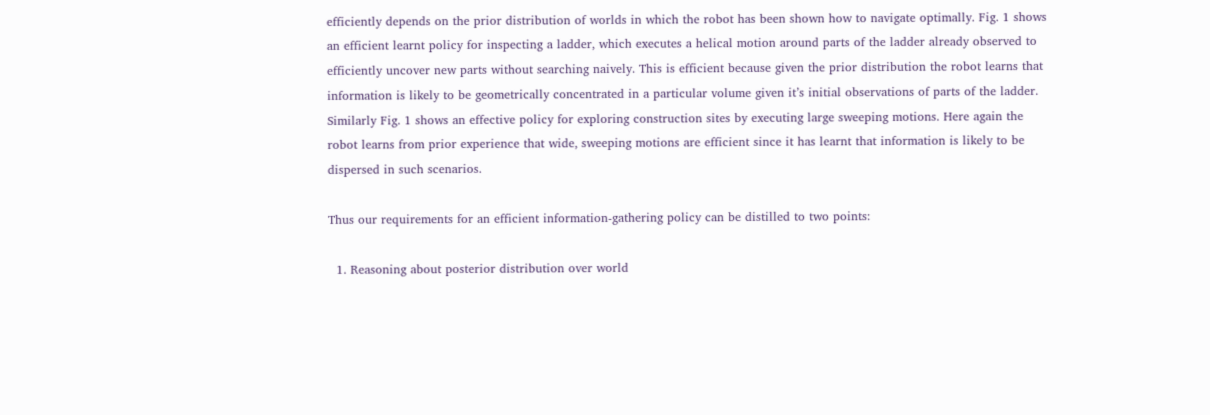efficiently depends on the prior distribution of worlds in which the robot has been shown how to navigate optimally. Fig. 1 shows an efficient learnt policy for inspecting a ladder, which executes a helical motion around parts of the ladder already observed to efficiently uncover new parts without searching naively. This is efficient because given the prior distribution the robot learns that information is likely to be geometrically concentrated in a particular volume given it’s initial observations of parts of the ladder. Similarly Fig. 1 shows an effective policy for exploring construction sites by executing large sweeping motions. Here again the robot learns from prior experience that wide, sweeping motions are efficient since it has learnt that information is likely to be dispersed in such scenarios.

Thus our requirements for an efficient information-gathering policy can be distilled to two points:

  1. Reasoning about posterior distribution over world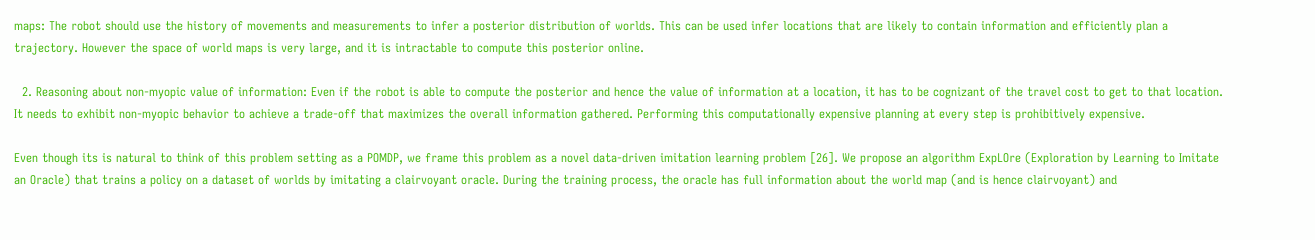maps: The robot should use the history of movements and measurements to infer a posterior distribution of worlds. This can be used infer locations that are likely to contain information and efficiently plan a trajectory. However the space of world maps is very large, and it is intractable to compute this posterior online.

  2. Reasoning about non-myopic value of information: Even if the robot is able to compute the posterior and hence the value of information at a location, it has to be cognizant of the travel cost to get to that location. It needs to exhibit non-myopic behavior to achieve a trade-off that maximizes the overall information gathered. Performing this computationally expensive planning at every step is prohibitively expensive.

Even though its is natural to think of this problem setting as a POMDP, we frame this problem as a novel data-driven imitation learning problem [26]. We propose an algorithm ExpLOre (Exploration by Learning to Imitate an Oracle) that trains a policy on a dataset of worlds by imitating a clairvoyant oracle. During the training process, the oracle has full information about the world map (and is hence clairvoyant) and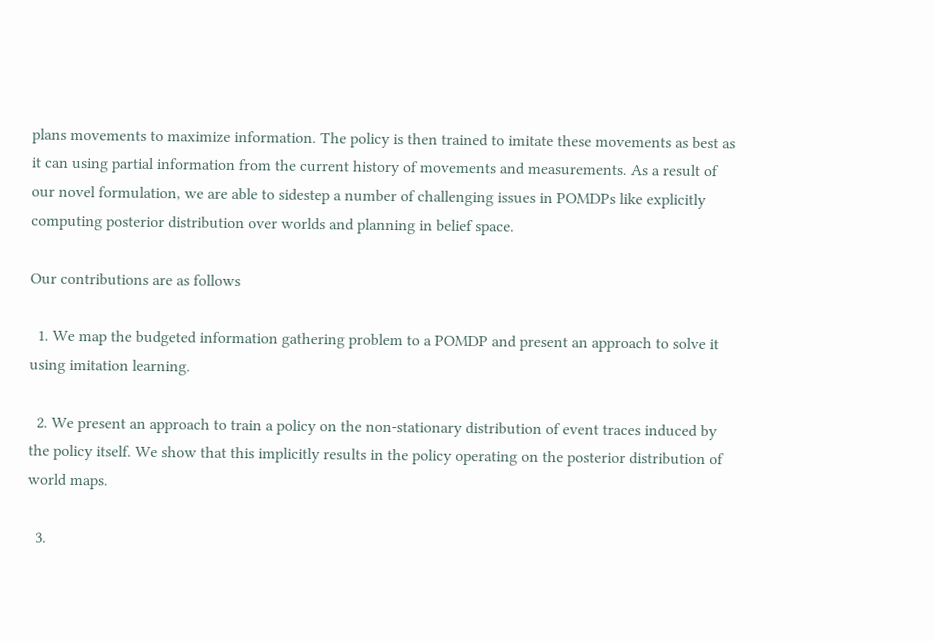plans movements to maximize information. The policy is then trained to imitate these movements as best as it can using partial information from the current history of movements and measurements. As a result of our novel formulation, we are able to sidestep a number of challenging issues in POMDPs like explicitly computing posterior distribution over worlds and planning in belief space.

Our contributions are as follows

  1. We map the budgeted information gathering problem to a POMDP and present an approach to solve it using imitation learning.

  2. We present an approach to train a policy on the non-stationary distribution of event traces induced by the policy itself. We show that this implicitly results in the policy operating on the posterior distribution of world maps.

  3.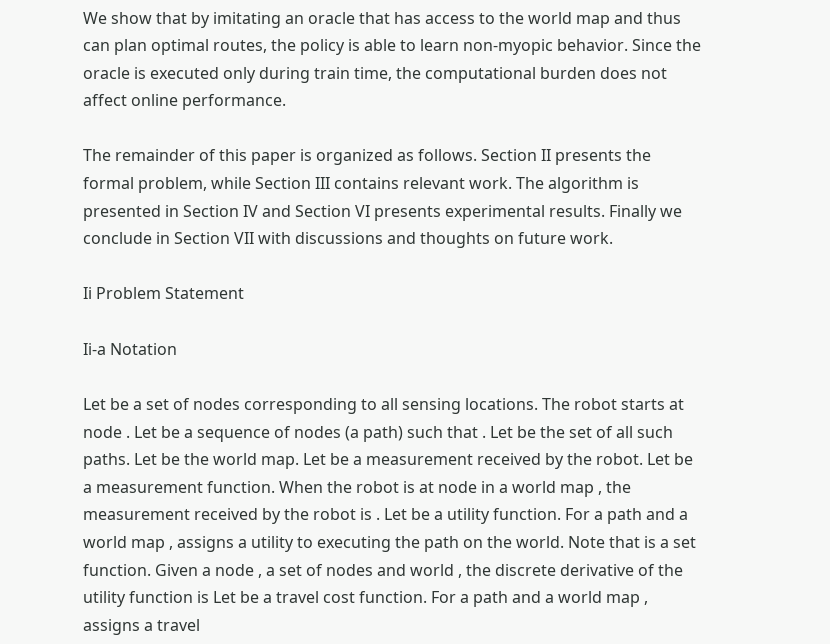We show that by imitating an oracle that has access to the world map and thus can plan optimal routes, the policy is able to learn non-myopic behavior. Since the oracle is executed only during train time, the computational burden does not affect online performance.

The remainder of this paper is organized as follows. Section II presents the formal problem, while Section III contains relevant work. The algorithm is presented in Section IV and Section VI presents experimental results. Finally we conclude in Section VII with discussions and thoughts on future work.

Ii Problem Statement

Ii-a Notation

Let be a set of nodes corresponding to all sensing locations. The robot starts at node . Let be a sequence of nodes (a path) such that . Let be the set of all such paths. Let be the world map. Let be a measurement received by the robot. Let be a measurement function. When the robot is at node in a world map , the measurement received by the robot is . Let be a utility function. For a path and a world map , assigns a utility to executing the path on the world. Note that is a set function. Given a node , a set of nodes and world , the discrete derivative of the utility function is Let be a travel cost function. For a path and a world map , assigns a travel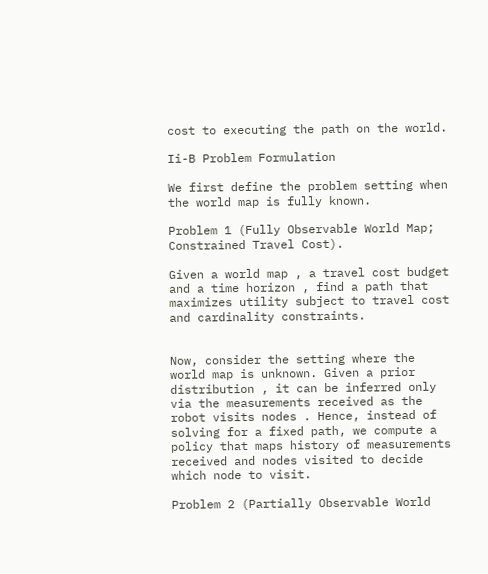cost to executing the path on the world.

Ii-B Problem Formulation

We first define the problem setting when the world map is fully known.

Problem 1 (Fully Observable World Map; Constrained Travel Cost).

Given a world map , a travel cost budget and a time horizon , find a path that maximizes utility subject to travel cost and cardinality constraints.


Now, consider the setting where the world map is unknown. Given a prior distribution , it can be inferred only via the measurements received as the robot visits nodes . Hence, instead of solving for a fixed path, we compute a policy that maps history of measurements received and nodes visited to decide which node to visit.

Problem 2 (Partially Observable World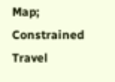Map; Constrained Travel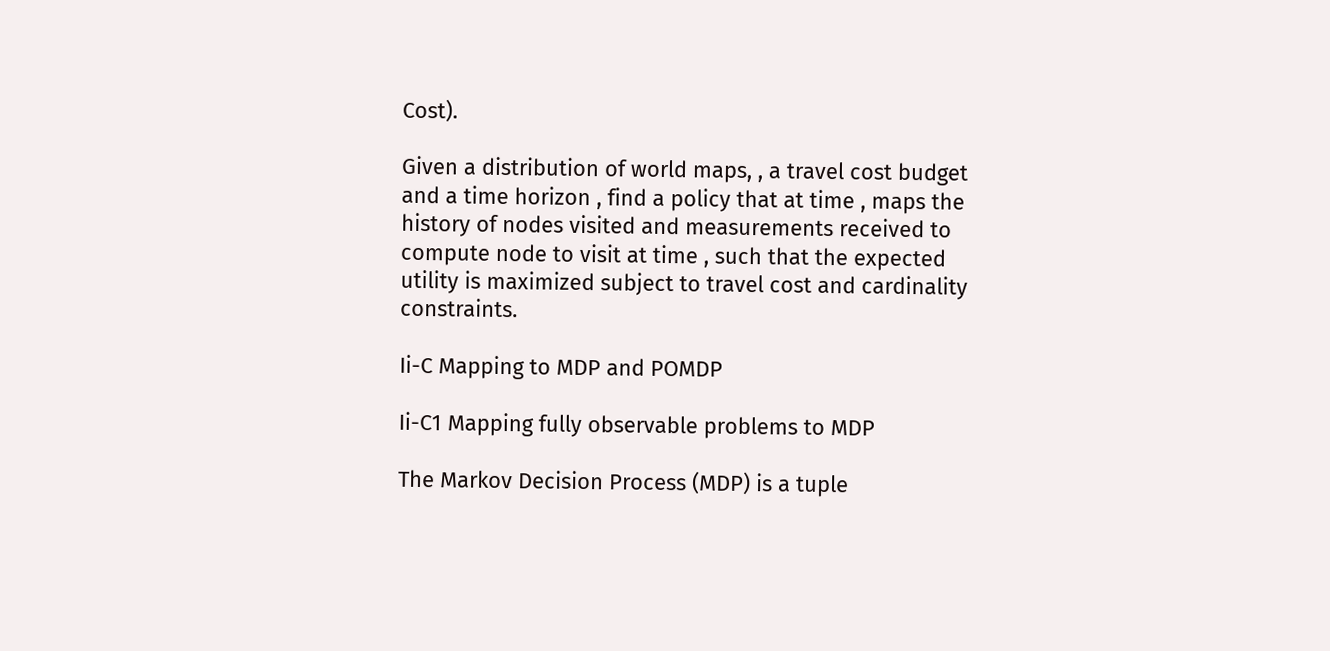Cost).

Given a distribution of world maps, , a travel cost budget and a time horizon , find a policy that at time , maps the history of nodes visited and measurements received to compute node to visit at time , such that the expected utility is maximized subject to travel cost and cardinality constraints.

Ii-C Mapping to MDP and POMDP

Ii-C1 Mapping fully observable problems to MDP

The Markov Decision Process (MDP) is a tuple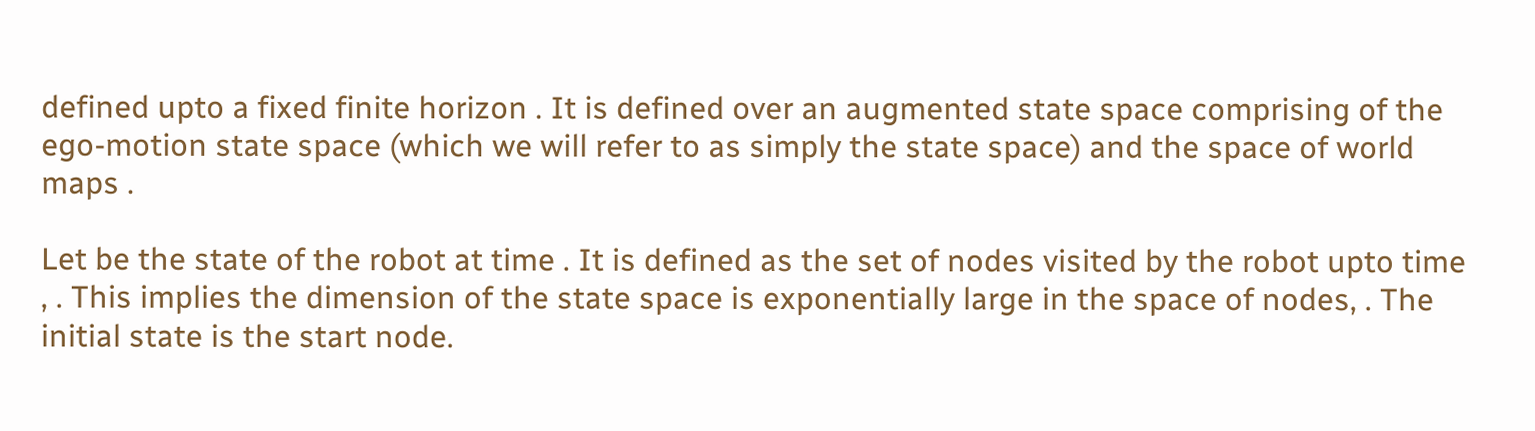defined upto a fixed finite horizon . It is defined over an augmented state space comprising of the ego-motion state space (which we will refer to as simply the state space) and the space of world maps .

Let be the state of the robot at time . It is defined as the set of nodes visited by the robot upto time , . This implies the dimension of the state space is exponentially large in the space of nodes, . The initial state is the start node.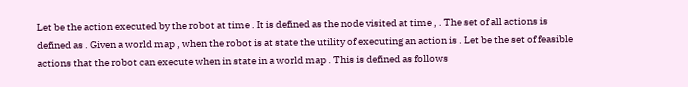Let be the action executed by the robot at time . It is defined as the node visited at time , . The set of all actions is defined as . Given a world map , when the robot is at state the utility of executing an action is . Let be the set of feasible actions that the robot can execute when in state in a world map . This is defined as follows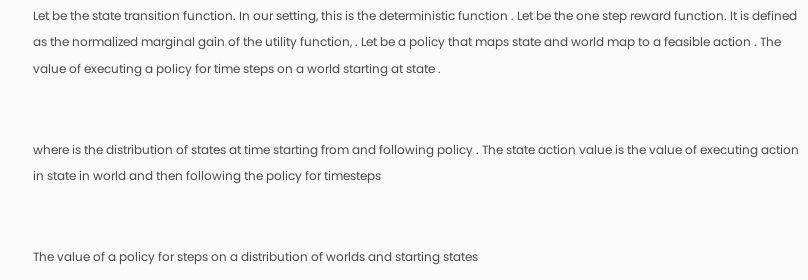Let be the state transition function. In our setting, this is the deterministic function . Let be the one step reward function. It is defined as the normalized marginal gain of the utility function, . Let be a policy that maps state and world map to a feasible action . The value of executing a policy for time steps on a world starting at state .


where is the distribution of states at time starting from and following policy . The state action value is the value of executing action in state in world and then following the policy for timesteps


The value of a policy for steps on a distribution of worlds and starting states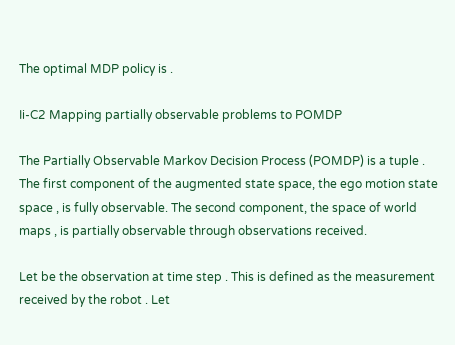The optimal MDP policy is .

Ii-C2 Mapping partially observable problems to POMDP

The Partially Observable Markov Decision Process (POMDP) is a tuple . The first component of the augmented state space, the ego motion state space , is fully observable. The second component, the space of world maps , is partially observable through observations received.

Let be the observation at time step . This is defined as the measurement received by the robot . Let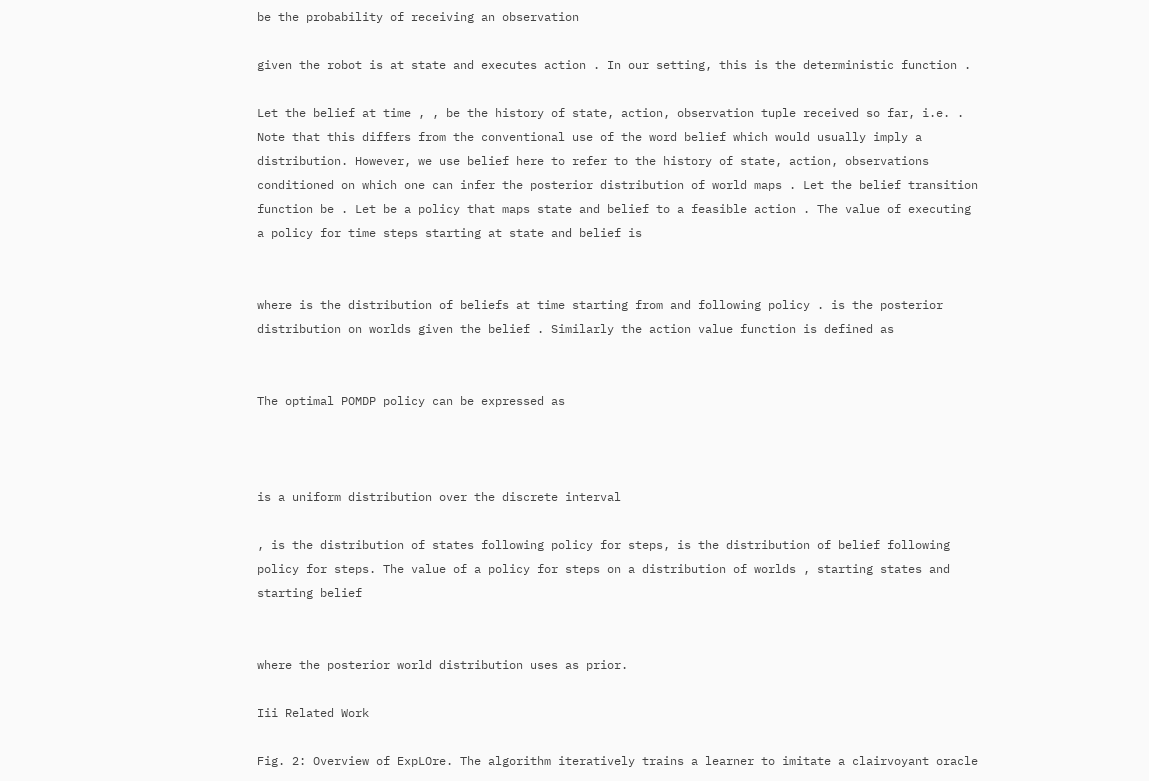be the probability of receiving an observation

given the robot is at state and executes action . In our setting, this is the deterministic function .

Let the belief at time , , be the history of state, action, observation tuple received so far, i.e. . Note that this differs from the conventional use of the word belief which would usually imply a distribution. However, we use belief here to refer to the history of state, action, observations conditioned on which one can infer the posterior distribution of world maps . Let the belief transition function be . Let be a policy that maps state and belief to a feasible action . The value of executing a policy for time steps starting at state and belief is


where is the distribution of beliefs at time starting from and following policy . is the posterior distribution on worlds given the belief . Similarly the action value function is defined as


The optimal POMDP policy can be expressed as



is a uniform distribution over the discrete interval

, is the distribution of states following policy for steps, is the distribution of belief following policy for steps. The value of a policy for steps on a distribution of worlds , starting states and starting belief


where the posterior world distribution uses as prior.

Iii Related Work

Fig. 2: Overview of ExpLOre. The algorithm iteratively trains a learner to imitate a clairvoyant oracle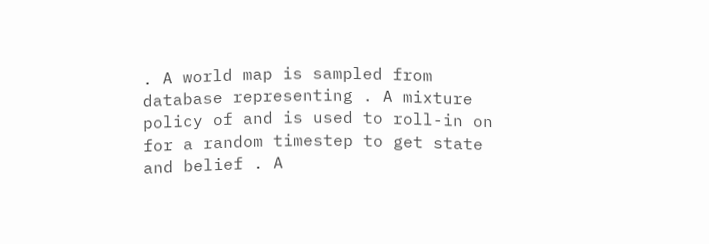. A world map is sampled from database representing . A mixture policy of and is used to roll-in on for a random timestep to get state and belief . A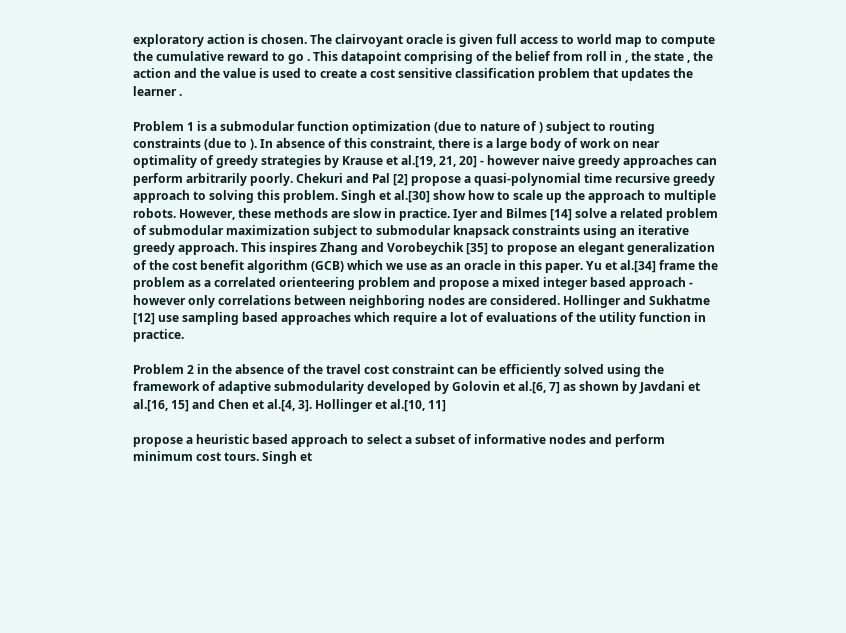exploratory action is chosen. The clairvoyant oracle is given full access to world map to compute the cumulative reward to go . This datapoint comprising of the belief from roll in , the state , the action and the value is used to create a cost sensitive classification problem that updates the learner .

Problem 1 is a submodular function optimization (due to nature of ) subject to routing constraints (due to ). In absence of this constraint, there is a large body of work on near optimality of greedy strategies by Krause et al.[19, 21, 20] - however naive greedy approaches can perform arbitrarily poorly. Chekuri and Pal [2] propose a quasi-polynomial time recursive greedy approach to solving this problem. Singh et al.[30] show how to scale up the approach to multiple robots. However, these methods are slow in practice. Iyer and Bilmes [14] solve a related problem of submodular maximization subject to submodular knapsack constraints using an iterative greedy approach. This inspires Zhang and Vorobeychik [35] to propose an elegant generalization of the cost benefit algorithm (GCB) which we use as an oracle in this paper. Yu et al.[34] frame the problem as a correlated orienteering problem and propose a mixed integer based approach - however only correlations between neighboring nodes are considered. Hollinger and Sukhatme [12] use sampling based approaches which require a lot of evaluations of the utility function in practice.

Problem 2 in the absence of the travel cost constraint can be efficiently solved using the framework of adaptive submodularity developed by Golovin et al.[6, 7] as shown by Javdani et al.[16, 15] and Chen et al.[4, 3]. Hollinger et al.[10, 11]

propose a heuristic based approach to select a subset of informative nodes and perform minimum cost tours. Singh et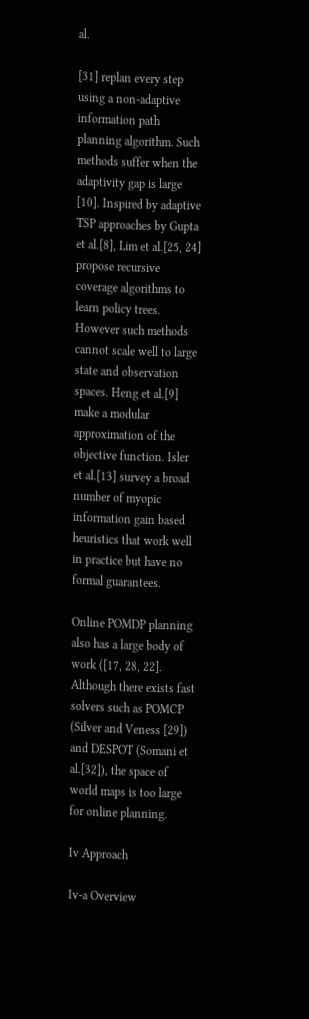al.

[31] replan every step using a non-adaptive information path planning algorithm. Such methods suffer when the adaptivity gap is large [10]. Inspired by adaptive TSP approaches by Gupta et al.[8], Lim et al.[25, 24] propose recursive coverage algorithms to learn policy trees. However such methods cannot scale well to large state and observation spaces. Heng et al.[9] make a modular approximation of the objective function. Isler et al.[13] survey a broad number of myopic information gain based heuristics that work well in practice but have no formal guarantees.

Online POMDP planning also has a large body of work ([17, 28, 22]. Although there exists fast solvers such as POMCP (Silver and Veness [29]) and DESPOT (Somani et al.[32]), the space of world maps is too large for online planning.

Iv Approach

Iv-a Overview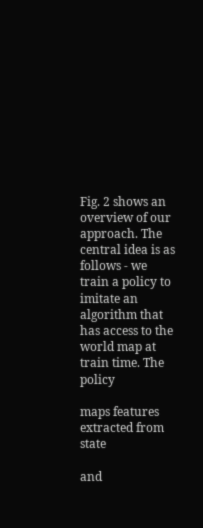Fig. 2 shows an overview of our approach. The central idea is as follows - we train a policy to imitate an algorithm that has access to the world map at train time. The policy

maps features extracted from state

and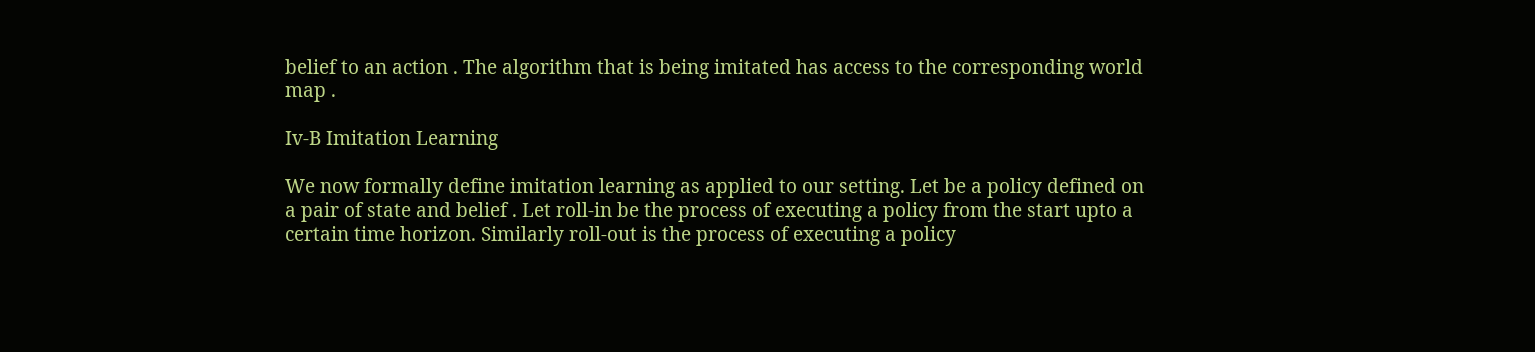belief to an action . The algorithm that is being imitated has access to the corresponding world map .

Iv-B Imitation Learning

We now formally define imitation learning as applied to our setting. Let be a policy defined on a pair of state and belief . Let roll-in be the process of executing a policy from the start upto a certain time horizon. Similarly roll-out is the process of executing a policy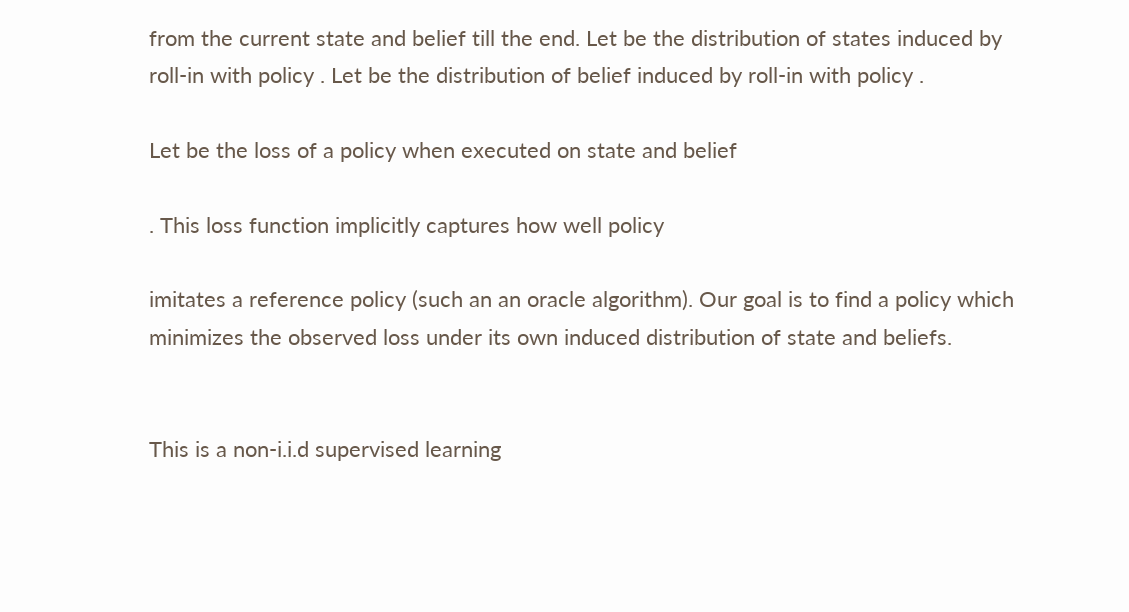from the current state and belief till the end. Let be the distribution of states induced by roll-in with policy . Let be the distribution of belief induced by roll-in with policy .

Let be the loss of a policy when executed on state and belief

. This loss function implicitly captures how well policy

imitates a reference policy (such an an oracle algorithm). Our goal is to find a policy which minimizes the observed loss under its own induced distribution of state and beliefs.


This is a non-i.i.d supervised learning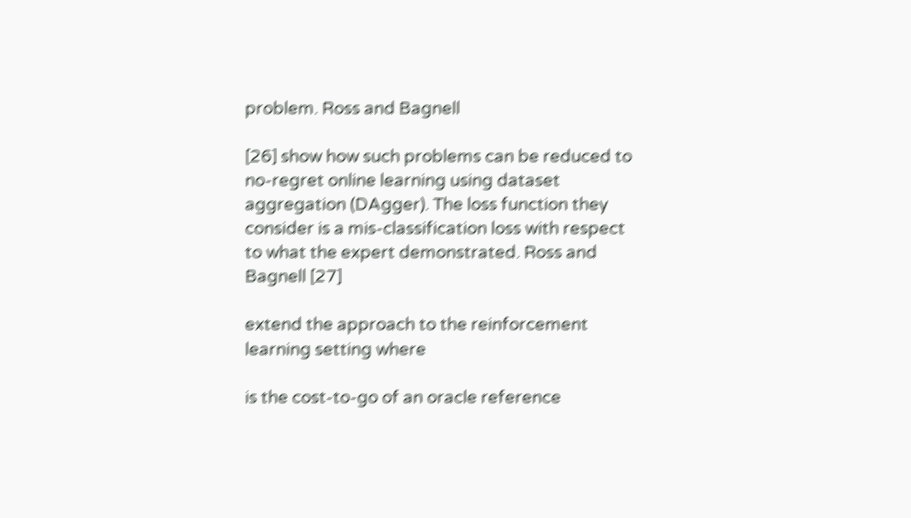problem. Ross and Bagnell

[26] show how such problems can be reduced to no-regret online learning using dataset aggregation (DAgger). The loss function they consider is a mis-classification loss with respect to what the expert demonstrated. Ross and Bagnell [27]

extend the approach to the reinforcement learning setting where

is the cost-to-go of an oracle reference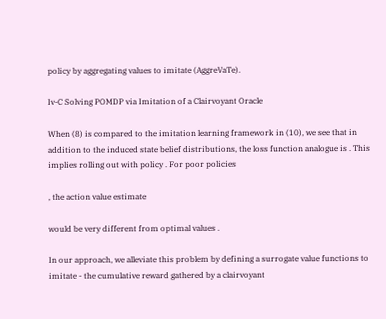policy by aggregating values to imitate (AggreVaTe).

Iv-C Solving POMDP via Imitation of a Clairvoyant Oracle

When (8) is compared to the imitation learning framework in (10), we see that in addition to the induced state belief distributions, the loss function analogue is . This implies rolling out with policy . For poor policies

, the action value estimate

would be very different from optimal values .

In our approach, we alleviate this problem by defining a surrogate value functions to imitate - the cumulative reward gathered by a clairvoyant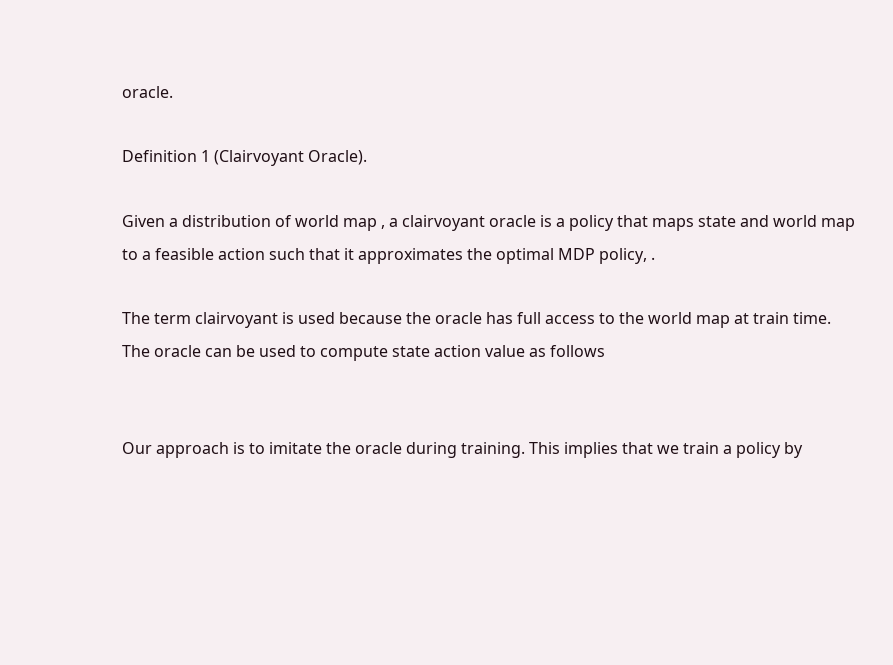oracle.

Definition 1 (Clairvoyant Oracle).

Given a distribution of world map , a clairvoyant oracle is a policy that maps state and world map to a feasible action such that it approximates the optimal MDP policy, .

The term clairvoyant is used because the oracle has full access to the world map at train time. The oracle can be used to compute state action value as follows


Our approach is to imitate the oracle during training. This implies that we train a policy by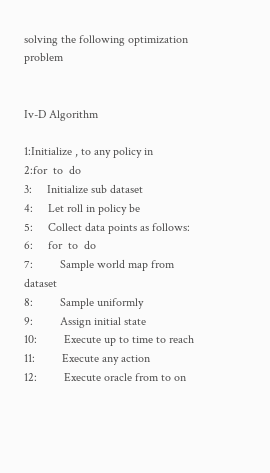solving the following optimization problem


Iv-D Algorithm

1:Initialize , to any policy in
2:for  to  do
3:     Initialize sub dataset
4:     Let roll in policy be
5:     Collect data points as follows:
6:     for  to  do
7:         Sample world map from dataset
8:         Sample uniformly
9:         Assign initial state
10:         Execute up to time to reach
11:         Execute any action
12:         Execute oracle from to on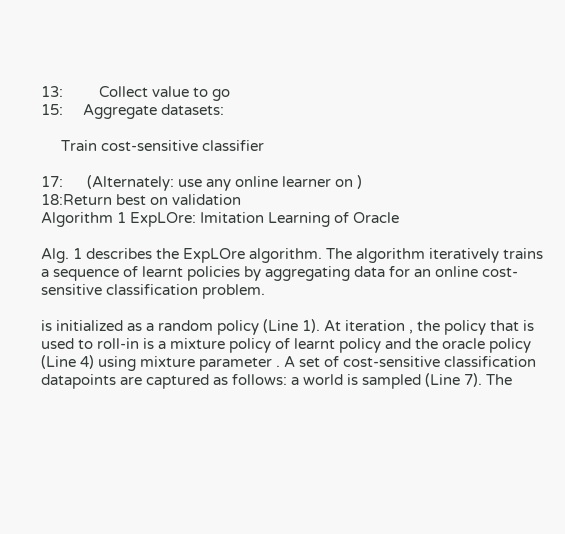13:         Collect value to go
15:     Aggregate datasets:

     Train cost-sensitive classifier

17:      (Alternately: use any online learner on )
18:Return best on validation
Algorithm 1 ExpLOre: Imitation Learning of Oracle

Alg. 1 describes the ExpLOre algorithm. The algorithm iteratively trains a sequence of learnt policies by aggregating data for an online cost-sensitive classification problem.

is initialized as a random policy (Line 1). At iteration , the policy that is used to roll-in is a mixture policy of learnt policy and the oracle policy (Line 4) using mixture parameter . A set of cost-sensitive classification datapoints are captured as follows: a world is sampled (Line 7). The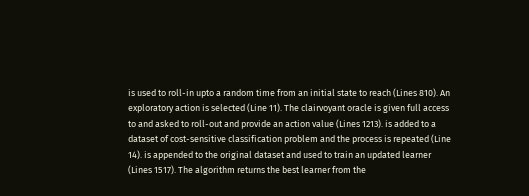is used to roll-in upto a random time from an initial state to reach (Lines 810). An exploratory action is selected (Line 11). The clairvoyant oracle is given full access to and asked to roll-out and provide an action value (Lines 1213). is added to a dataset of cost-sensitive classification problem and the process is repeated (Line 14). is appended to the original dataset and used to train an updated learner (Lines 1517). The algorithm returns the best learner from the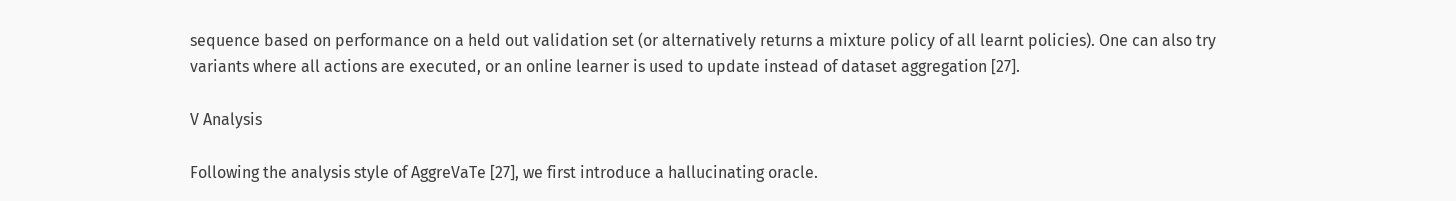sequence based on performance on a held out validation set (or alternatively returns a mixture policy of all learnt policies). One can also try variants where all actions are executed, or an online learner is used to update instead of dataset aggregation [27].

V Analysis

Following the analysis style of AggreVaTe [27], we first introduce a hallucinating oracle.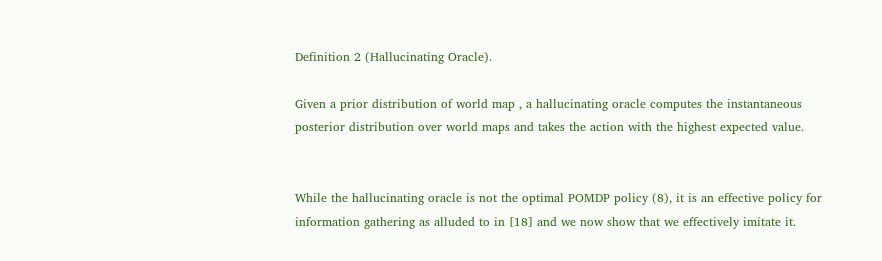Definition 2 (Hallucinating Oracle).

Given a prior distribution of world map , a hallucinating oracle computes the instantaneous posterior distribution over world maps and takes the action with the highest expected value.


While the hallucinating oracle is not the optimal POMDP policy (8), it is an effective policy for information gathering as alluded to in [18] and we now show that we effectively imitate it.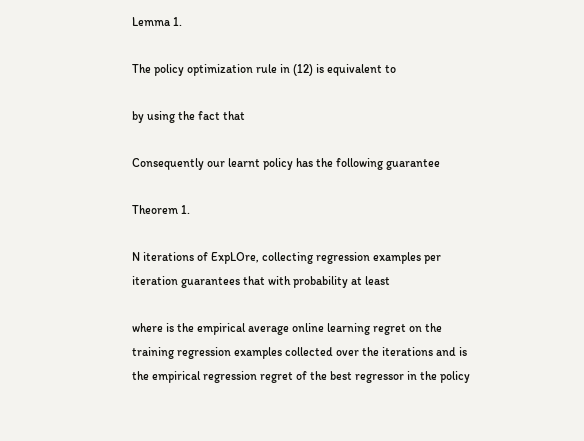Lemma 1.

The policy optimization rule in (12) is equivalent to

by using the fact that

Consequently our learnt policy has the following guarantee

Theorem 1.

N iterations of ExpLOre, collecting regression examples per iteration guarantees that with probability at least

where is the empirical average online learning regret on the training regression examples collected over the iterations and is the empirical regression regret of the best regressor in the policy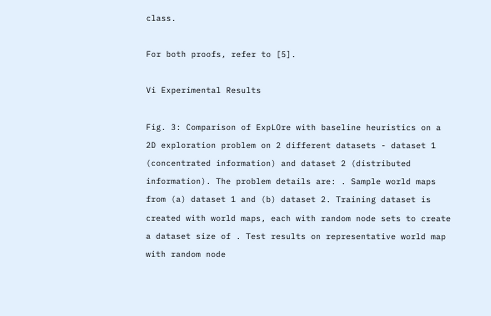class.

For both proofs, refer to [5].

Vi Experimental Results

Fig. 3: Comparison of ExpLOre with baseline heuristics on a 2D exploration problem on 2 different datasets - dataset 1 (concentrated information) and dataset 2 (distributed information). The problem details are: . Sample world maps from (a) dataset 1 and (b) dataset 2. Training dataset is created with world maps, each with random node sets to create a dataset size of . Test results on representative world map with random node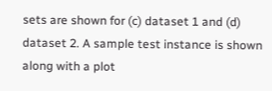sets are shown for (c) dataset 1 and (d) dataset 2. A sample test instance is shown along with a plot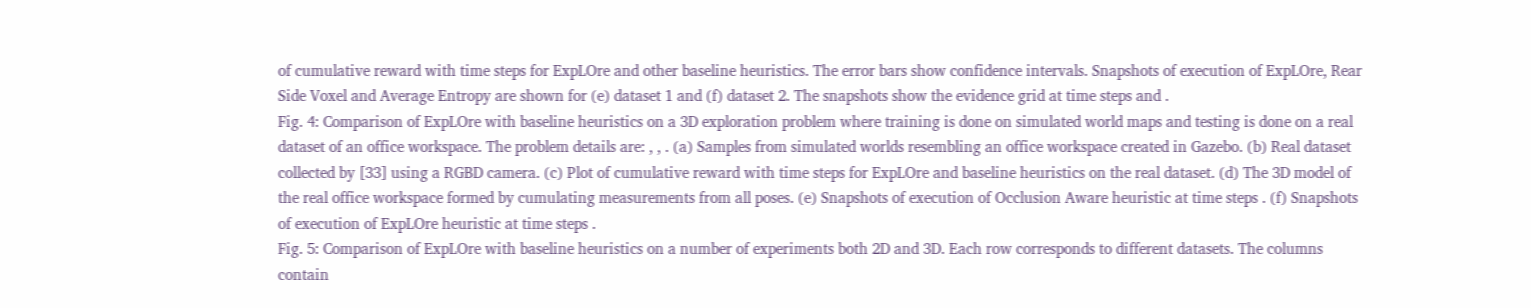of cumulative reward with time steps for ExpLOre and other baseline heuristics. The error bars show confidence intervals. Snapshots of execution of ExpLOre, Rear Side Voxel and Average Entropy are shown for (e) dataset 1 and (f) dataset 2. The snapshots show the evidence grid at time steps and .
Fig. 4: Comparison of ExpLOre with baseline heuristics on a 3D exploration problem where training is done on simulated world maps and testing is done on a real dataset of an office workspace. The problem details are: , , . (a) Samples from simulated worlds resembling an office workspace created in Gazebo. (b) Real dataset collected by [33] using a RGBD camera. (c) Plot of cumulative reward with time steps for ExpLOre and baseline heuristics on the real dataset. (d) The 3D model of the real office workspace formed by cumulating measurements from all poses. (e) Snapshots of execution of Occlusion Aware heuristic at time steps . (f) Snapshots of execution of ExpLOre heuristic at time steps .
Fig. 5: Comparison of ExpLOre with baseline heuristics on a number of experiments both 2D and 3D. Each row corresponds to different datasets. The columns contain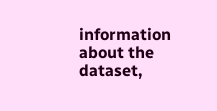information about the dataset,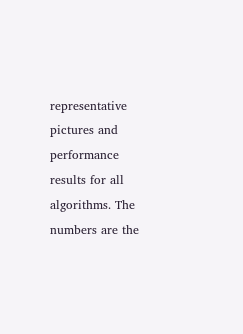representative pictures and performance results for all algorithms. The numbers are the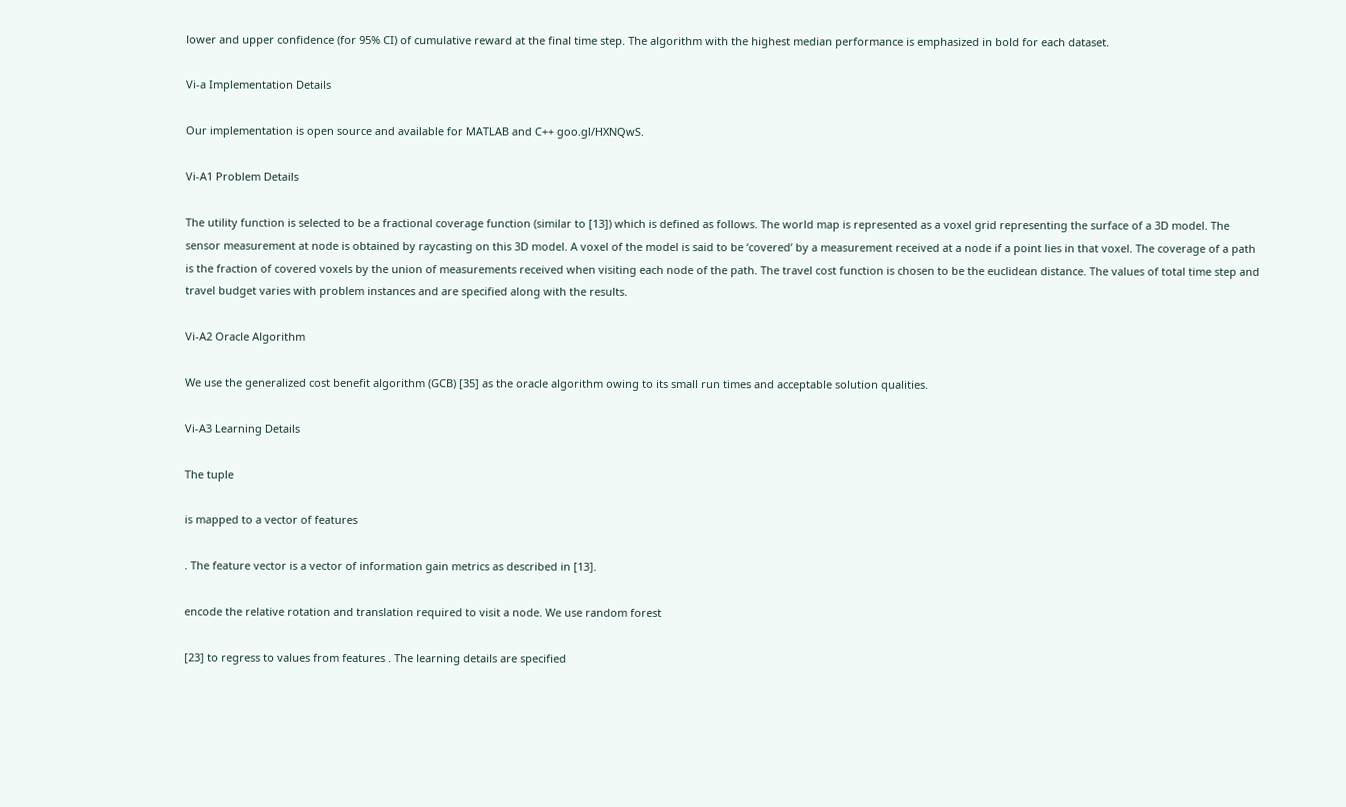lower and upper confidence (for 95% CI) of cumulative reward at the final time step. The algorithm with the highest median performance is emphasized in bold for each dataset.

Vi-a Implementation Details

Our implementation is open source and available for MATLAB and C++ goo.gl/HXNQwS.

Vi-A1 Problem Details

The utility function is selected to be a fractional coverage function (similar to [13]) which is defined as follows. The world map is represented as a voxel grid representing the surface of a 3D model. The sensor measurement at node is obtained by raycasting on this 3D model. A voxel of the model is said to be ‘covered’ by a measurement received at a node if a point lies in that voxel. The coverage of a path is the fraction of covered voxels by the union of measurements received when visiting each node of the path. The travel cost function is chosen to be the euclidean distance. The values of total time step and travel budget varies with problem instances and are specified along with the results.

Vi-A2 Oracle Algorithm

We use the generalized cost benefit algorithm (GCB) [35] as the oracle algorithm owing to its small run times and acceptable solution qualities.

Vi-A3 Learning Details

The tuple

is mapped to a vector of features

. The feature vector is a vector of information gain metrics as described in [13].

encode the relative rotation and translation required to visit a node. We use random forest

[23] to regress to values from features . The learning details are specified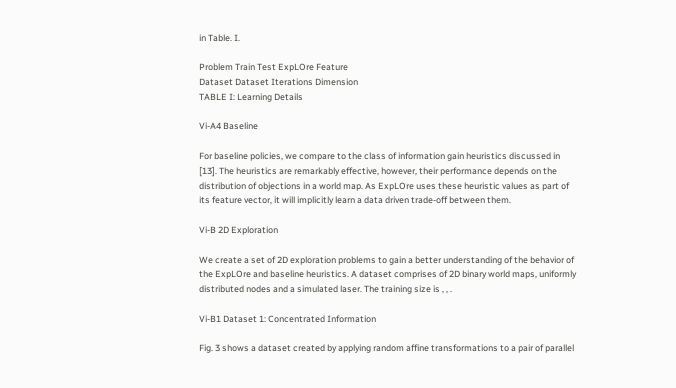in Table. I.

Problem Train Test ExpLOre Feature
Dataset Dataset Iterations Dimension
TABLE I: Learning Details

Vi-A4 Baseline

For baseline policies, we compare to the class of information gain heuristics discussed in [13]. The heuristics are remarkably effective, however, their performance depends on the distribution of objections in a world map. As ExpLOre uses these heuristic values as part of its feature vector, it will implicitly learn a data driven trade-off between them.

Vi-B 2D Exploration

We create a set of 2D exploration problems to gain a better understanding of the behavior of the ExpLOre and baseline heuristics. A dataset comprises of 2D binary world maps, uniformly distributed nodes and a simulated laser. The training size is , , .

Vi-B1 Dataset 1: Concentrated Information

Fig. 3 shows a dataset created by applying random affine transformations to a pair of parallel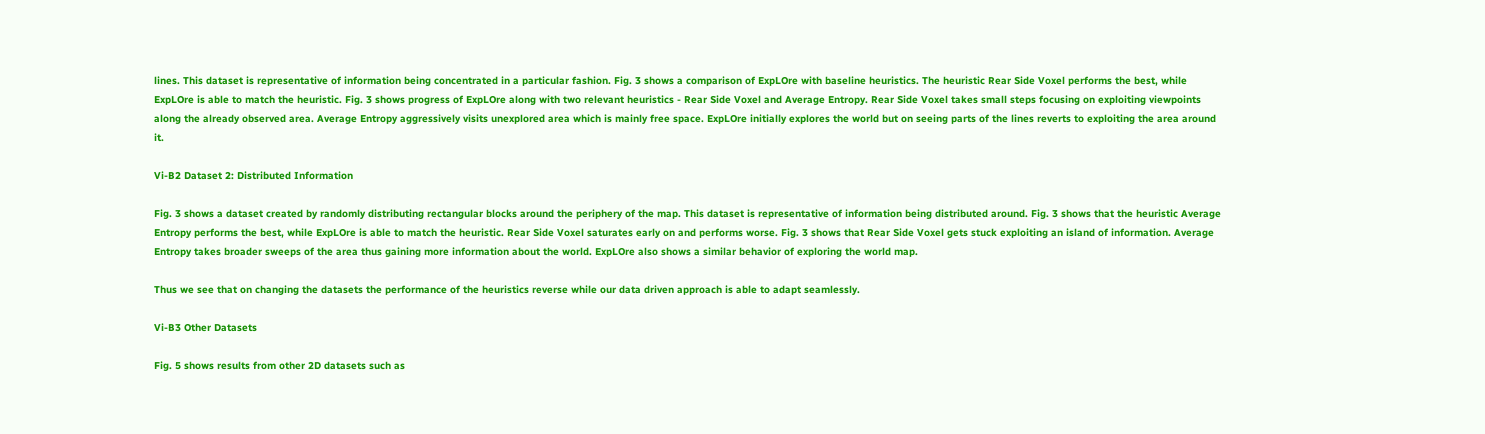lines. This dataset is representative of information being concentrated in a particular fashion. Fig. 3 shows a comparison of ExpLOre with baseline heuristics. The heuristic Rear Side Voxel performs the best, while ExpLOre is able to match the heuristic. Fig. 3 shows progress of ExpLOre along with two relevant heuristics - Rear Side Voxel and Average Entropy. Rear Side Voxel takes small steps focusing on exploiting viewpoints along the already observed area. Average Entropy aggressively visits unexplored area which is mainly free space. ExpLOre initially explores the world but on seeing parts of the lines reverts to exploiting the area around it.

Vi-B2 Dataset 2: Distributed Information

Fig. 3 shows a dataset created by randomly distributing rectangular blocks around the periphery of the map. This dataset is representative of information being distributed around. Fig. 3 shows that the heuristic Average Entropy performs the best, while ExpLOre is able to match the heuristic. Rear Side Voxel saturates early on and performs worse. Fig. 3 shows that Rear Side Voxel gets stuck exploiting an island of information. Average Entropy takes broader sweeps of the area thus gaining more information about the world. ExpLOre also shows a similar behavior of exploring the world map.

Thus we see that on changing the datasets the performance of the heuristics reverse while our data driven approach is able to adapt seamlessly.

Vi-B3 Other Datasets

Fig. 5 shows results from other 2D datasets such as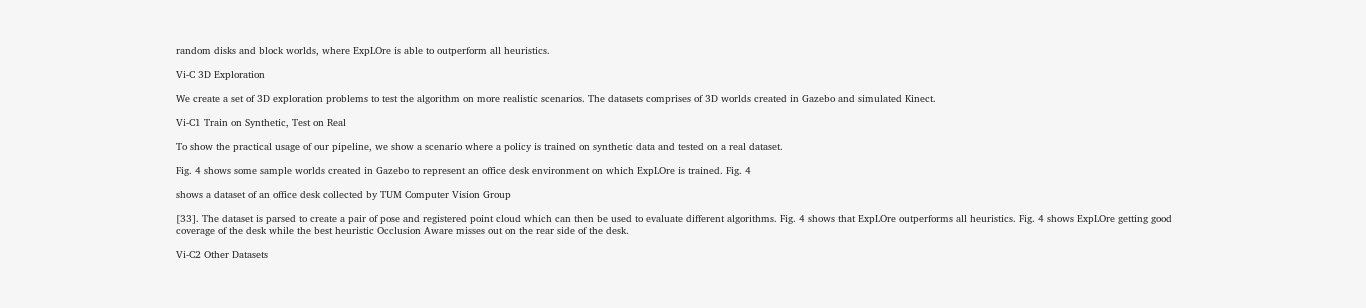random disks and block worlds, where ExpLOre is able to outperform all heuristics.

Vi-C 3D Exploration

We create a set of 3D exploration problems to test the algorithm on more realistic scenarios. The datasets comprises of 3D worlds created in Gazebo and simulated Kinect.

Vi-C1 Train on Synthetic, Test on Real

To show the practical usage of our pipeline, we show a scenario where a policy is trained on synthetic data and tested on a real dataset.

Fig. 4 shows some sample worlds created in Gazebo to represent an office desk environment on which ExpLOre is trained. Fig. 4

shows a dataset of an office desk collected by TUM Computer Vision Group

[33]. The dataset is parsed to create a pair of pose and registered point cloud which can then be used to evaluate different algorithms. Fig. 4 shows that ExpLOre outperforms all heuristics. Fig. 4 shows ExpLOre getting good coverage of the desk while the best heuristic Occlusion Aware misses out on the rear side of the desk.

Vi-C2 Other Datasets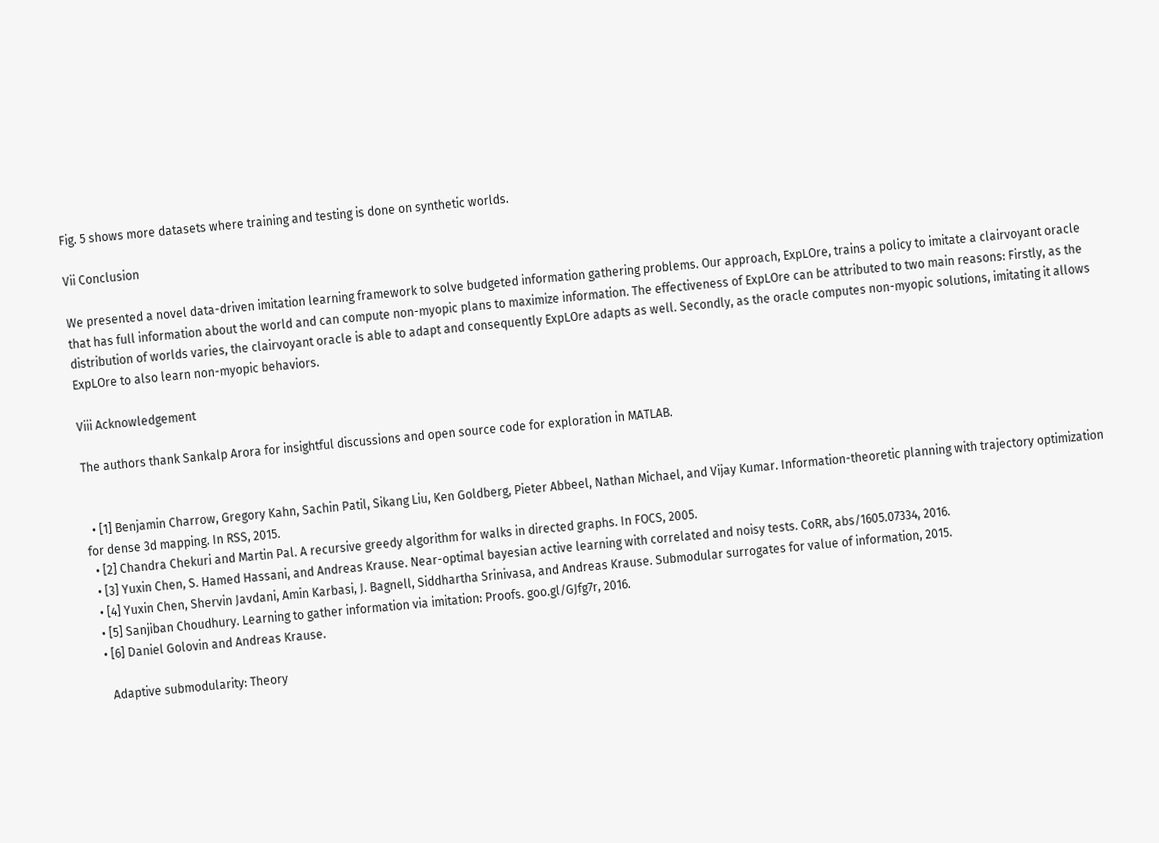Fig. 5 shows more datasets where training and testing is done on synthetic worlds.

Vii Conclusion

We presented a novel data-driven imitation learning framework to solve budgeted information gathering problems. Our approach, ExpLOre, trains a policy to imitate a clairvoyant oracle that has full information about the world and can compute non-myopic plans to maximize information. The effectiveness of ExpLOre can be attributed to two main reasons: Firstly, as the distribution of worlds varies, the clairvoyant oracle is able to adapt and consequently ExpLOre adapts as well. Secondly, as the oracle computes non-myopic solutions, imitating it allows ExpLOre to also learn non-myopic behaviors.

Viii Acknowledgement

The authors thank Sankalp Arora for insightful discussions and open source code for exploration in MATLAB.


  • [1] Benjamin Charrow, Gregory Kahn, Sachin Patil, Sikang Liu, Ken Goldberg, Pieter Abbeel, Nathan Michael, and Vijay Kumar. Information-theoretic planning with trajectory optimization for dense 3d mapping. In RSS, 2015.
  • [2] Chandra Chekuri and Martin Pal. A recursive greedy algorithm for walks in directed graphs. In FOCS, 2005.
  • [3] Yuxin Chen, S. Hamed Hassani, and Andreas Krause. Near-optimal bayesian active learning with correlated and noisy tests. CoRR, abs/1605.07334, 2016.
  • [4] Yuxin Chen, Shervin Javdani, Amin Karbasi, J. Bagnell, Siddhartha Srinivasa, and Andreas Krause. Submodular surrogates for value of information, 2015.
  • [5] Sanjiban Choudhury. Learning to gather information via imitation: Proofs. goo.gl/GJfg7r, 2016.
  • [6] Daniel Golovin and Andreas Krause.

    Adaptive submodularity: Theory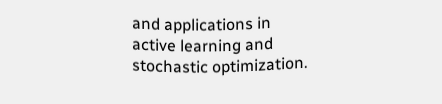and applications in active learning and stochastic optimization.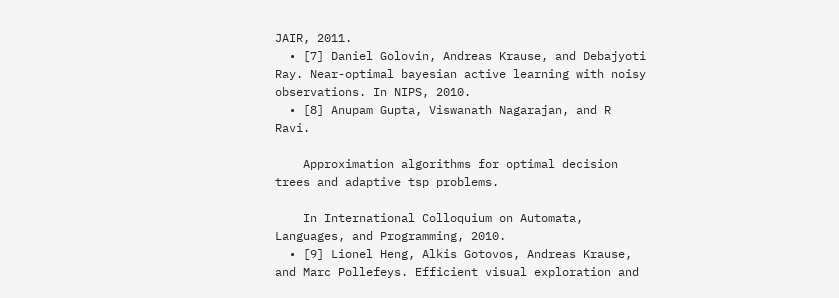JAIR, 2011.
  • [7] Daniel Golovin, Andreas Krause, and Debajyoti Ray. Near-optimal bayesian active learning with noisy observations. In NIPS, 2010.
  • [8] Anupam Gupta, Viswanath Nagarajan, and R Ravi.

    Approximation algorithms for optimal decision trees and adaptive tsp problems.

    In International Colloquium on Automata, Languages, and Programming, 2010.
  • [9] Lionel Heng, Alkis Gotovos, Andreas Krause, and Marc Pollefeys. Efficient visual exploration and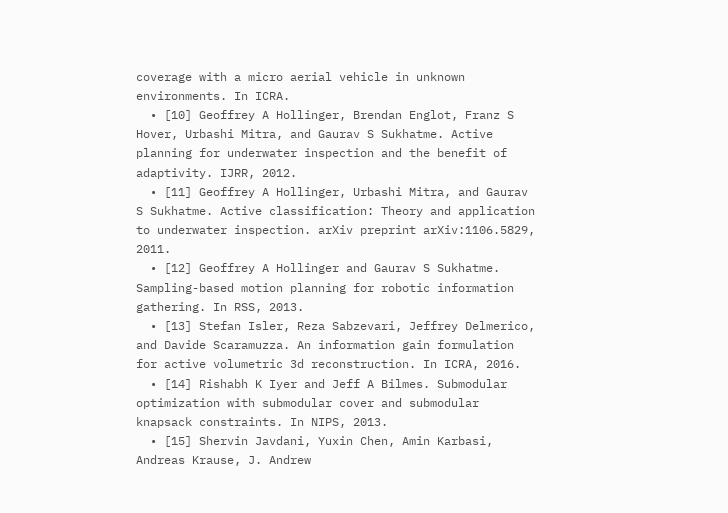coverage with a micro aerial vehicle in unknown environments. In ICRA.
  • [10] Geoffrey A Hollinger, Brendan Englot, Franz S Hover, Urbashi Mitra, and Gaurav S Sukhatme. Active planning for underwater inspection and the benefit of adaptivity. IJRR, 2012.
  • [11] Geoffrey A Hollinger, Urbashi Mitra, and Gaurav S Sukhatme. Active classification: Theory and application to underwater inspection. arXiv preprint arXiv:1106.5829, 2011.
  • [12] Geoffrey A Hollinger and Gaurav S Sukhatme. Sampling-based motion planning for robotic information gathering. In RSS, 2013.
  • [13] Stefan Isler, Reza Sabzevari, Jeffrey Delmerico, and Davide Scaramuzza. An information gain formulation for active volumetric 3d reconstruction. In ICRA, 2016.
  • [14] Rishabh K Iyer and Jeff A Bilmes. Submodular optimization with submodular cover and submodular knapsack constraints. In NIPS, 2013.
  • [15] Shervin Javdani, Yuxin Chen, Amin Karbasi, Andreas Krause, J. Andrew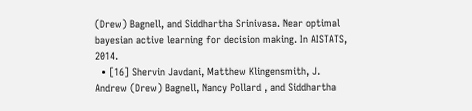(Drew) Bagnell, and Siddhartha Srinivasa. Near optimal bayesian active learning for decision making. In AISTATS, 2014.
  • [16] Shervin Javdani, Matthew Klingensmith, J. Andrew (Drew) Bagnell, Nancy Pollard , and Siddhartha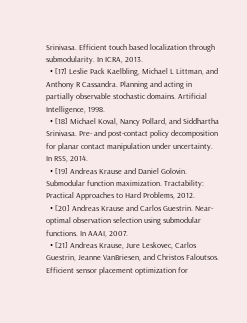Srinivasa. Efficient touch based localization through submodularity. In ICRA, 2013.
  • [17] Leslie Pack Kaelbling, Michael L Littman, and Anthony R Cassandra. Planning and acting in partially observable stochastic domains. Artificial Intelligence, 1998.
  • [18] Michael Koval, Nancy Pollard, and Siddhartha Srinivasa. Pre- and post-contact policy decomposition for planar contact manipulation under uncertainty. In RSS, 2014.
  • [19] Andreas Krause and Daniel Golovin. Submodular function maximization. Tractability: Practical Approaches to Hard Problems, 2012.
  • [20] Andreas Krause and Carlos Guestrin. Near-optimal observation selection using submodular functions. In AAAI, 2007.
  • [21] Andreas Krause, Jure Leskovec, Carlos Guestrin, Jeanne VanBriesen, and Christos Faloutsos. Efficient sensor placement optimization for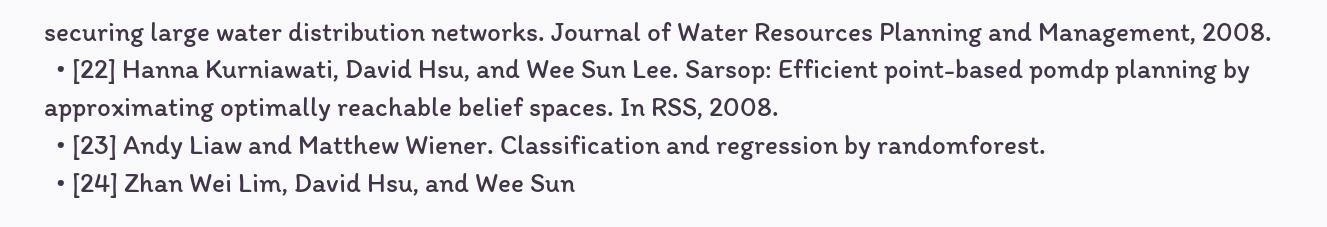securing large water distribution networks. Journal of Water Resources Planning and Management, 2008.
  • [22] Hanna Kurniawati, David Hsu, and Wee Sun Lee. Sarsop: Efficient point-based pomdp planning by approximating optimally reachable belief spaces. In RSS, 2008.
  • [23] Andy Liaw and Matthew Wiener. Classification and regression by randomforest.
  • [24] Zhan Wei Lim, David Hsu, and Wee Sun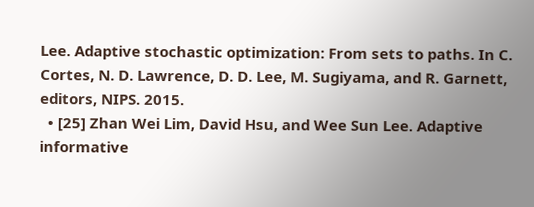Lee. Adaptive stochastic optimization: From sets to paths. In C. Cortes, N. D. Lawrence, D. D. Lee, M. Sugiyama, and R. Garnett, editors, NIPS. 2015.
  • [25] Zhan Wei Lim, David Hsu, and Wee Sun Lee. Adaptive informative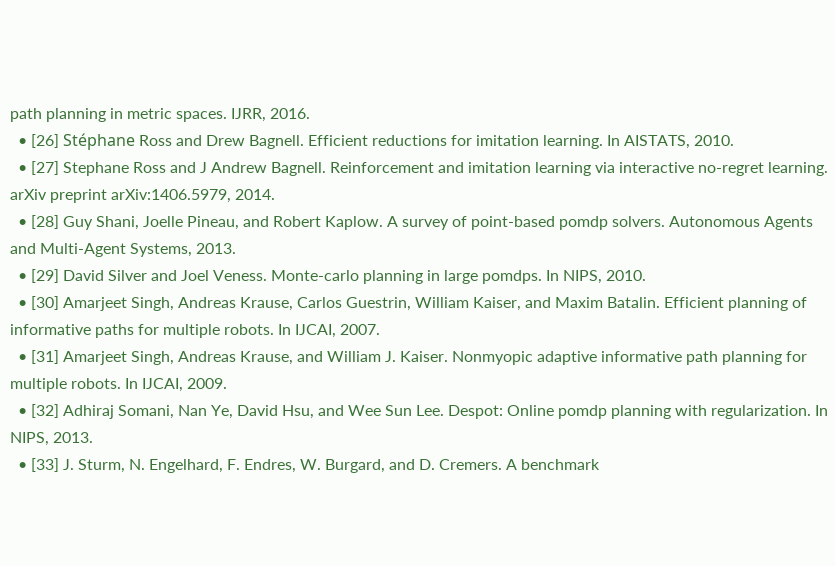path planning in metric spaces. IJRR, 2016.
  • [26] Stéphane Ross and Drew Bagnell. Efficient reductions for imitation learning. In AISTATS, 2010.
  • [27] Stephane Ross and J Andrew Bagnell. Reinforcement and imitation learning via interactive no-regret learning. arXiv preprint arXiv:1406.5979, 2014.
  • [28] Guy Shani, Joelle Pineau, and Robert Kaplow. A survey of point-based pomdp solvers. Autonomous Agents and Multi-Agent Systems, 2013.
  • [29] David Silver and Joel Veness. Monte-carlo planning in large pomdps. In NIPS, 2010.
  • [30] Amarjeet Singh, Andreas Krause, Carlos Guestrin, William Kaiser, and Maxim Batalin. Efficient planning of informative paths for multiple robots. In IJCAI, 2007.
  • [31] Amarjeet Singh, Andreas Krause, and William J. Kaiser. Nonmyopic adaptive informative path planning for multiple robots. In IJCAI, 2009.
  • [32] Adhiraj Somani, Nan Ye, David Hsu, and Wee Sun Lee. Despot: Online pomdp planning with regularization. In NIPS, 2013.
  • [33] J. Sturm, N. Engelhard, F. Endres, W. Burgard, and D. Cremers. A benchmark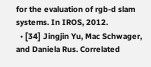for the evaluation of rgb-d slam systems. In IROS, 2012.
  • [34] Jingjin Yu, Mac Schwager, and Daniela Rus. Correlated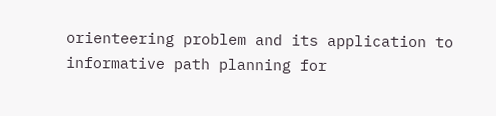orienteering problem and its application to informative path planning for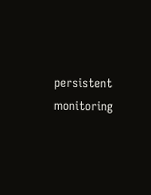persistent monitoring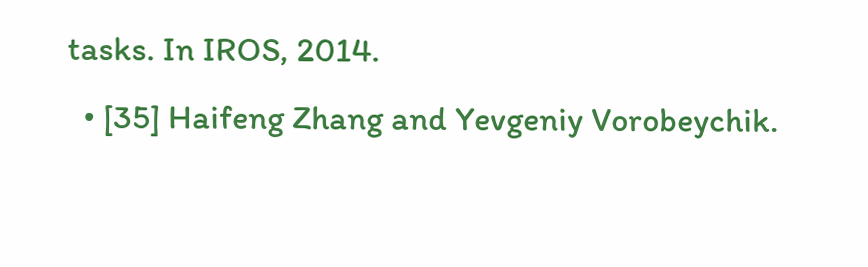tasks. In IROS, 2014.
  • [35] Haifeng Zhang and Yevgeniy Vorobeychik.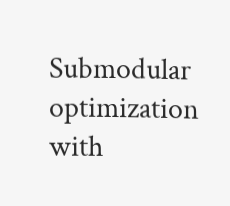Submodular optimization with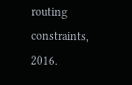routing constraints, 2016.